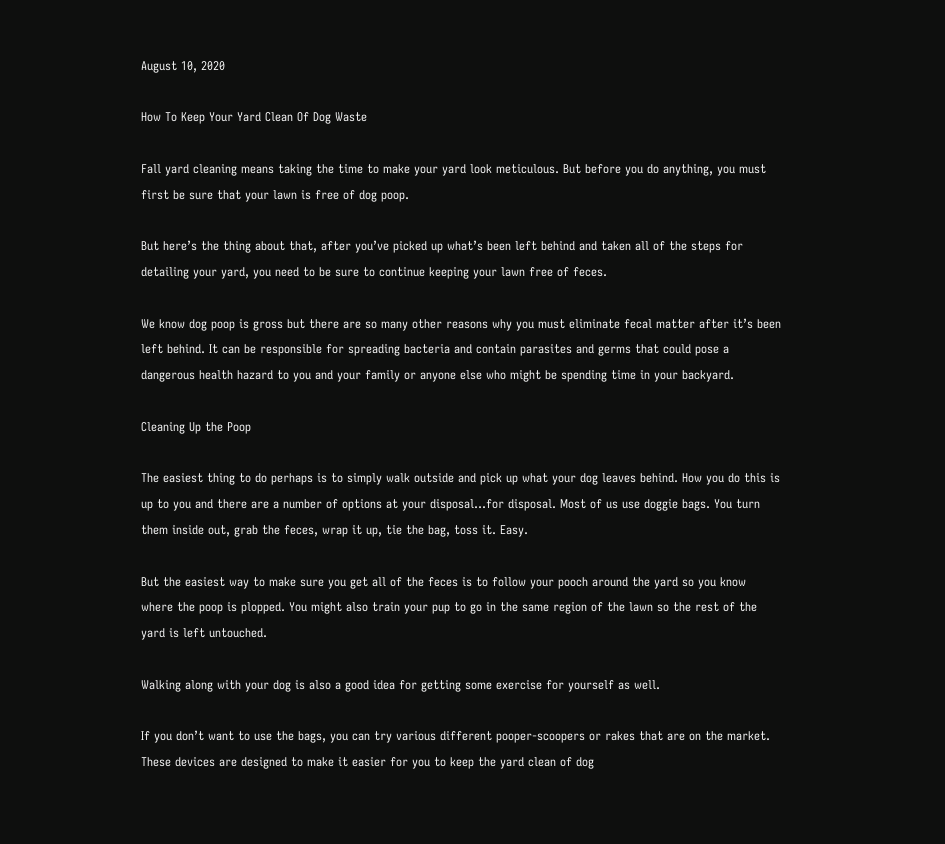August 10, 2020

How To Keep Your Yard Clean Of Dog Waste

Fall yard cleaning means taking the time to make your yard look meticulous. But before you do anything, you must first be sure that your lawn is free of dog poop.

But here’s the thing about that, after you’ve picked up what’s been left behind and taken all of the steps for detailing your yard, you need to be sure to continue keeping your lawn free of feces.

We know dog poop is gross but there are so many other reasons why you must eliminate fecal matter after it’s been left behind. It can be responsible for spreading bacteria and contain parasites and germs that could pose a dangerous health hazard to you and your family or anyone else who might be spending time in your backyard.

Cleaning Up the Poop

The easiest thing to do perhaps is to simply walk outside and pick up what your dog leaves behind. How you do this is up to you and there are a number of options at your disposal…for disposal. Most of us use doggie bags. You turn them inside out, grab the feces, wrap it up, tie the bag, toss it. Easy.

But the easiest way to make sure you get all of the feces is to follow your pooch around the yard so you know where the poop is plopped. You might also train your pup to go in the same region of the lawn so the rest of the yard is left untouched.

Walking along with your dog is also a good idea for getting some exercise for yourself as well.

If you don’t want to use the bags, you can try various different pooper-scoopers or rakes that are on the market. These devices are designed to make it easier for you to keep the yard clean of dog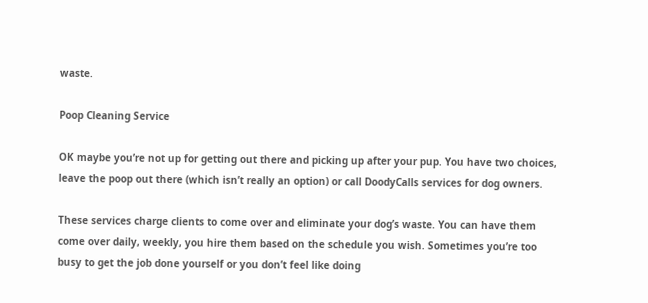waste.

Poop Cleaning Service

OK maybe you’re not up for getting out there and picking up after your pup. You have two choices, leave the poop out there (which isn’t really an option) or call DoodyCalls services for dog owners.

These services charge clients to come over and eliminate your dog’s waste. You can have them come over daily, weekly, you hire them based on the schedule you wish. Sometimes you’re too busy to get the job done yourself or you don’t feel like doing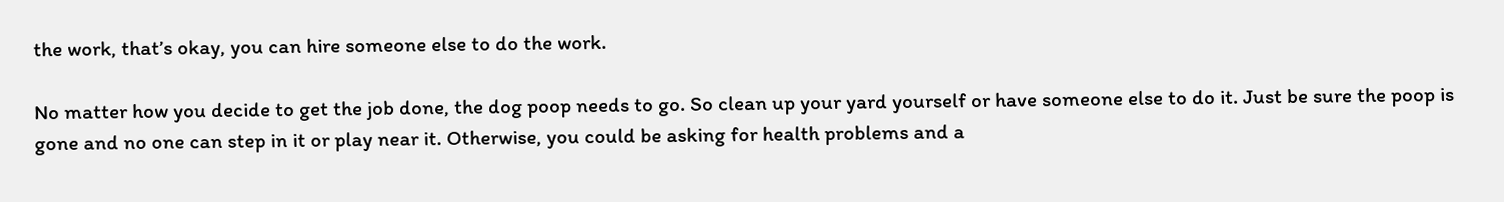the work, that’s okay, you can hire someone else to do the work.

No matter how you decide to get the job done, the dog poop needs to go. So clean up your yard yourself or have someone else to do it. Just be sure the poop is gone and no one can step in it or play near it. Otherwise, you could be asking for health problems and a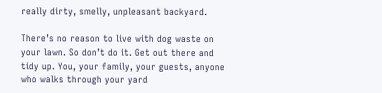really dirty, smelly, unpleasant backyard.

There’s no reason to live with dog waste on your lawn. So don’t do it. Get out there and tidy up. You, your family, your guests, anyone who walks through your yard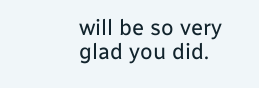will be so very glad you did.